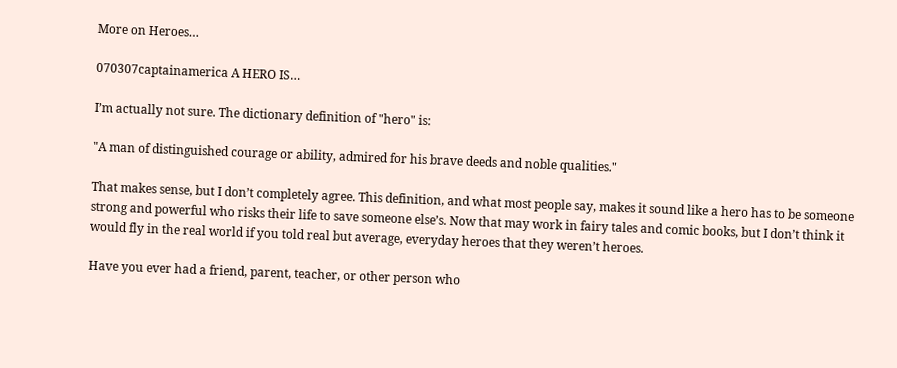More on Heroes…

070307captainamerica A HERO IS…

I’m actually not sure. The dictionary definition of "hero" is:

"A man of distinguished courage or ability, admired for his brave deeds and noble qualities."

That makes sense, but I don’t completely agree. This definition, and what most people say, makes it sound like a hero has to be someone strong and powerful who risks their life to save someone else’s. Now that may work in fairy tales and comic books, but I don’t think it would fly in the real world if you told real but average, everyday heroes that they weren’t heroes.

Have you ever had a friend, parent, teacher, or other person who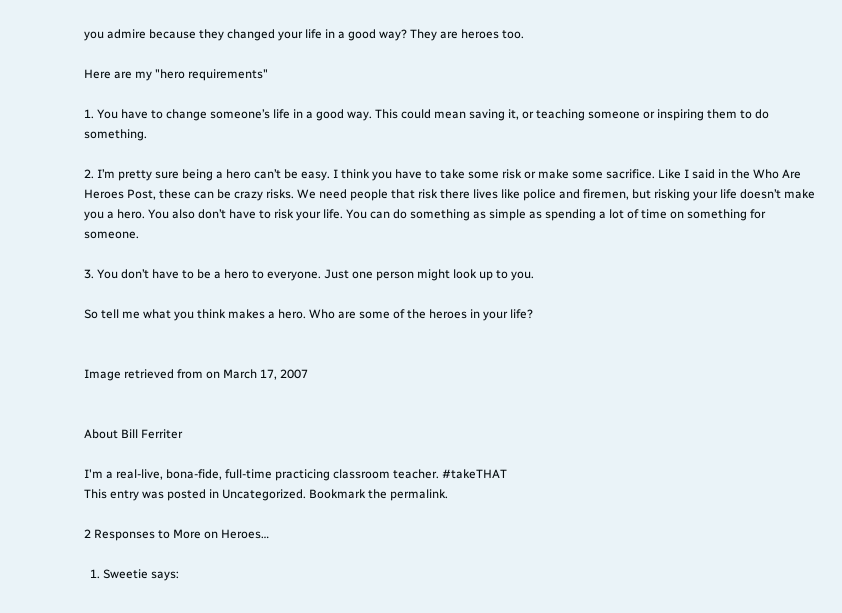you admire because they changed your life in a good way? They are heroes too.

Here are my "hero requirements"

1. You have to change someone’s life in a good way. This could mean saving it, or teaching someone or inspiring them to do something.

2. I’m pretty sure being a hero can’t be easy. I think you have to take some risk or make some sacrifice. Like I said in the Who Are Heroes Post, these can be crazy risks. We need people that risk there lives like police and firemen, but risking your life doesn’t make you a hero. You also don’t have to risk your life. You can do something as simple as spending a lot of time on something for someone.

3. You don’t have to be a hero to everyone. Just one person might look up to you.

So tell me what you think makes a hero. Who are some of the heroes in your life?


Image retrieved from on March 17, 2007


About Bill Ferriter

I'm a real-live, bona-fide, full-time practicing classroom teacher. #takeTHAT
This entry was posted in Uncategorized. Bookmark the permalink.

2 Responses to More on Heroes…

  1. Sweetie says: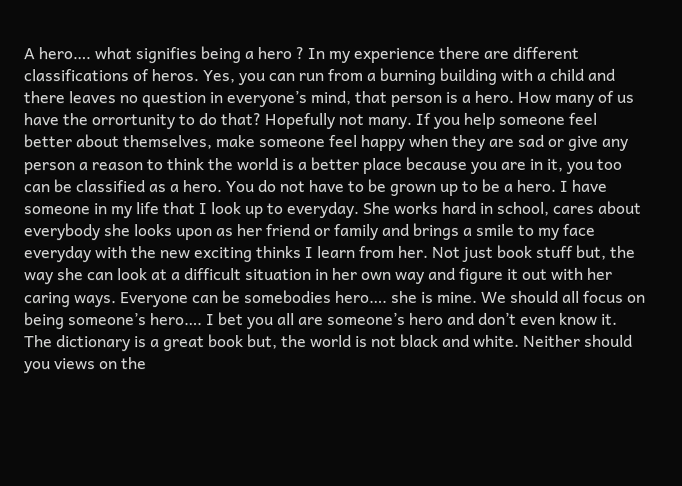A hero…. what signifies being a hero ? In my experience there are different classifications of heros. Yes, you can run from a burning building with a child and there leaves no question in everyone’s mind, that person is a hero. How many of us have the orrortunity to do that? Hopefully not many. If you help someone feel better about themselves, make someone feel happy when they are sad or give any person a reason to think the world is a better place because you are in it, you too can be classified as a hero. You do not have to be grown up to be a hero. I have someone in my life that I look up to everyday. She works hard in school, cares about everybody she looks upon as her friend or family and brings a smile to my face everyday with the new exciting thinks I learn from her. Not just book stuff but, the way she can look at a difficult situation in her own way and figure it out with her caring ways. Everyone can be somebodies hero…. she is mine. We should all focus on being someone’s hero…. I bet you all are someone’s hero and don’t even know it. The dictionary is a great book but, the world is not black and white. Neither should you views on the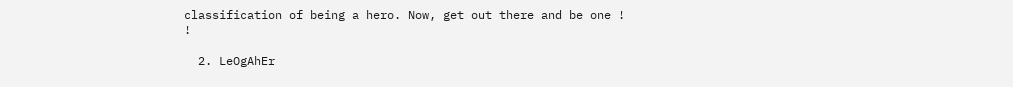classification of being a hero. Now, get out there and be one ! !

  2. LeOgAhEr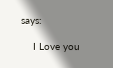says:

    I Love you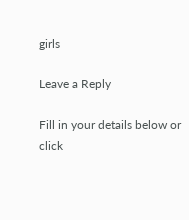girls

Leave a Reply

Fill in your details below or click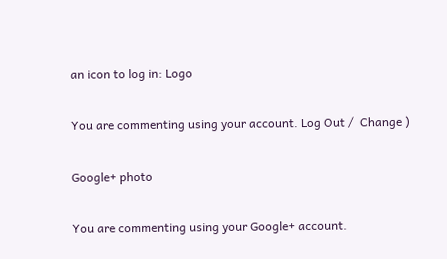an icon to log in: Logo

You are commenting using your account. Log Out /  Change )

Google+ photo

You are commenting using your Google+ account.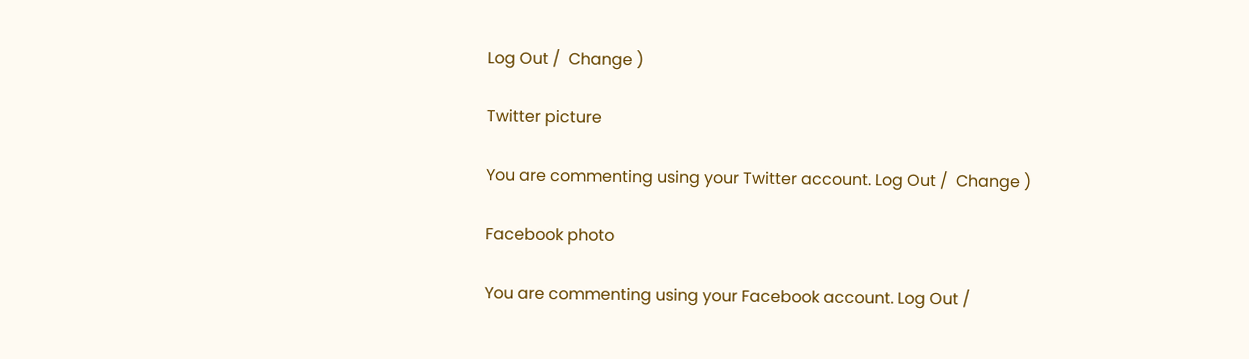Log Out /  Change )

Twitter picture

You are commenting using your Twitter account. Log Out /  Change )

Facebook photo

You are commenting using your Facebook account. Log Out /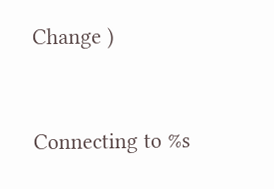Change )


Connecting to %s